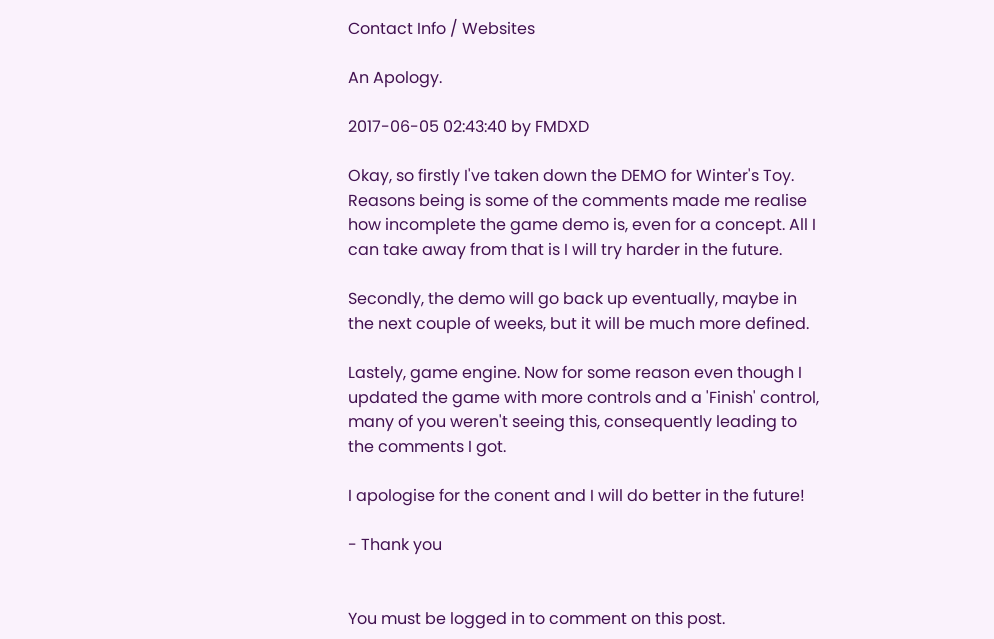Contact Info / Websites

An Apology.

2017-06-05 02:43:40 by FMDXD

Okay, so firstly I've taken down the DEMO for Winter's Toy. Reasons being is some of the comments made me realise how incomplete the game demo is, even for a concept. All I can take away from that is I will try harder in the future.

Secondly, the demo will go back up eventually, maybe in the next couple of weeks, but it will be much more defined.

Lastely, game engine. Now for some reason even though I updated the game with more controls and a 'Finish' control, many of you weren't seeing this, consequently leading to the comments I got.

I apologise for the conent and I will do better in the future!

- Thank you


You must be logged in to comment on this post.